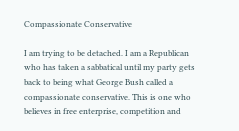Compassionate Conservative

I am trying to be detached. I am a Republican who has taken a sabbatical until my party gets back to being what George Bush called a compassionate conservative. This is one who believes in free enterprise, competition and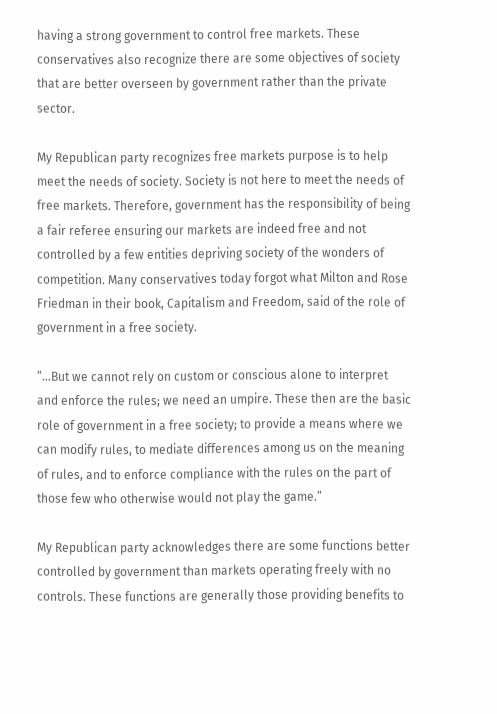having a strong government to control free markets. These conservatives also recognize there are some objectives of society that are better overseen by government rather than the private sector.

My Republican party recognizes free markets purpose is to help meet the needs of society. Society is not here to meet the needs of free markets. Therefore, government has the responsibility of being a fair referee ensuring our markets are indeed free and not controlled by a few entities depriving society of the wonders of competition. Many conservatives today forgot what Milton and Rose Friedman in their book, Capitalism and Freedom, said of the role of government in a free society.

“…But we cannot rely on custom or conscious alone to interpret and enforce the rules; we need an umpire. These then are the basic role of government in a free society; to provide a means where we can modify rules, to mediate differences among us on the meaning of rules, and to enforce compliance with the rules on the part of those few who otherwise would not play the game.”

My Republican party acknowledges there are some functions better controlled by government than markets operating freely with no controls. These functions are generally those providing benefits to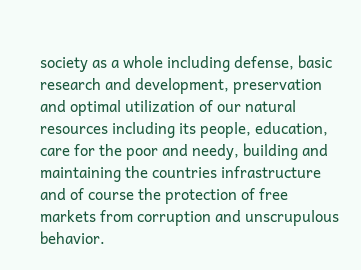society as a whole including defense, basic research and development, preservation and optimal utilization of our natural resources including its people, education, care for the poor and needy, building and maintaining the countries infrastructure and of course the protection of free markets from corruption and unscrupulous behavior.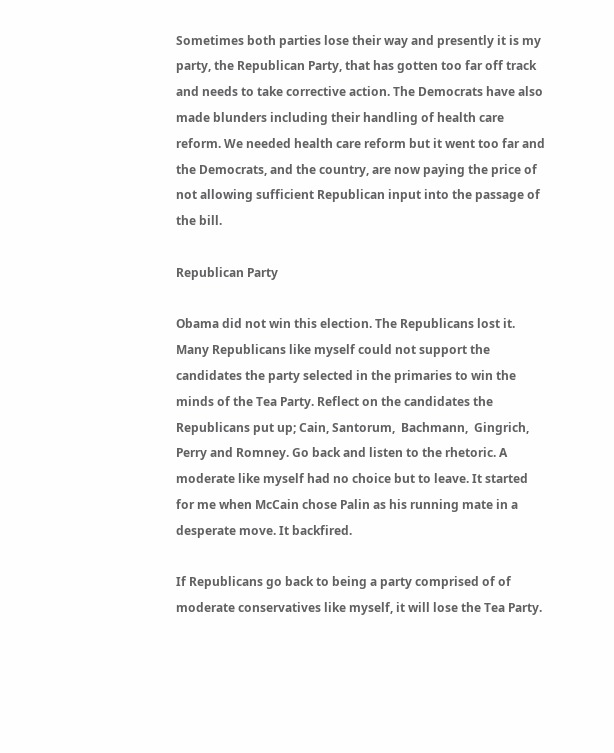Sometimes both parties lose their way and presently it is my party, the Republican Party, that has gotten too far off track and needs to take corrective action. The Democrats have also made blunders including their handling of health care reform. We needed health care reform but it went too far and the Democrats, and the country, are now paying the price of not allowing sufficient Republican input into the passage of the bill.

Republican Party

Obama did not win this election. The Republicans lost it. Many Republicans like myself could not support the candidates the party selected in the primaries to win the minds of the Tea Party. Reflect on the candidates the Republicans put up; Cain, Santorum,  Bachmann,  Gingrich, Perry and Romney. Go back and listen to the rhetoric. A moderate like myself had no choice but to leave. It started for me when McCain chose Palin as his running mate in a desperate move. It backfired.

If Republicans go back to being a party comprised of of moderate conservatives like myself, it will lose the Tea Party.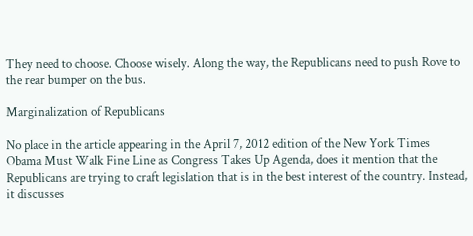They need to choose. Choose wisely. Along the way, the Republicans need to push Rove to the rear bumper on the bus.

Marginalization of Republicans

No place in the article appearing in the April 7, 2012 edition of the New York Times Obama Must Walk Fine Line as Congress Takes Up Agenda, does it mention that the Republicans are trying to craft legislation that is in the best interest of the country. Instead, it discusses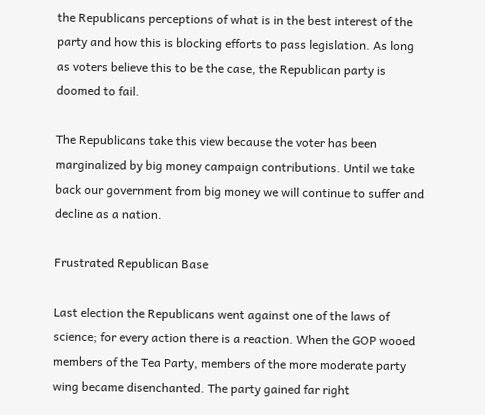the Republicans perceptions of what is in the best interest of the party and how this is blocking efforts to pass legislation. As long as voters believe this to be the case, the Republican party is doomed to fail.

The Republicans take this view because the voter has been marginalized by big money campaign contributions. Until we take back our government from big money we will continue to suffer and decline as a nation.

Frustrated Republican Base

Last election the Republicans went against one of the laws of science; for every action there is a reaction. When the GOP wooed members of the Tea Party, members of the more moderate party wing became disenchanted. The party gained far right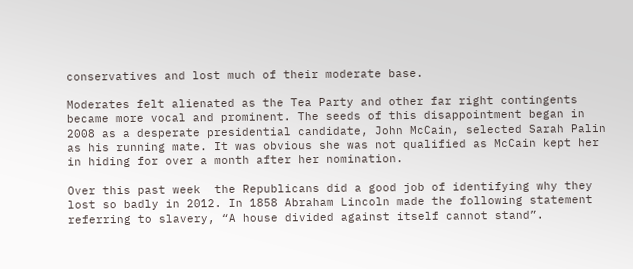conservatives and lost much of their moderate base.

Moderates felt alienated as the Tea Party and other far right contingents became more vocal and prominent. The seeds of this disappointment began in 2008 as a desperate presidential candidate, John McCain, selected Sarah Palin as his running mate. It was obvious she was not qualified as McCain kept her in hiding for over a month after her nomination.

Over this past week  the Republicans did a good job of identifying why they lost so badly in 2012. In 1858 Abraham Lincoln made the following statement referring to slavery, “A house divided against itself cannot stand”.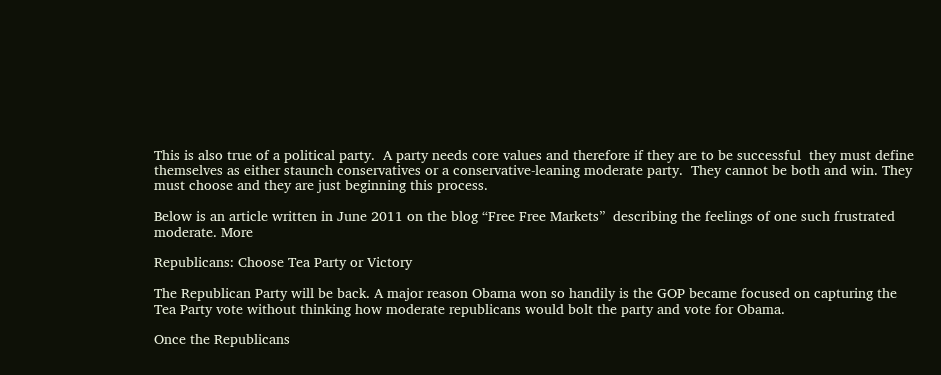This is also true of a political party.  A party needs core values and therefore if they are to be successful  they must define themselves as either staunch conservatives or a conservative-leaning moderate party.  They cannot be both and win. They must choose and they are just beginning this process.

Below is an article written in June 2011 on the blog “Free Free Markets”  describing the feelings of one such frustrated moderate. More

Republicans: Choose Tea Party or Victory

The Republican Party will be back. A major reason Obama won so handily is the GOP became focused on capturing the Tea Party vote without thinking how moderate republicans would bolt the party and vote for Obama.

Once the Republicans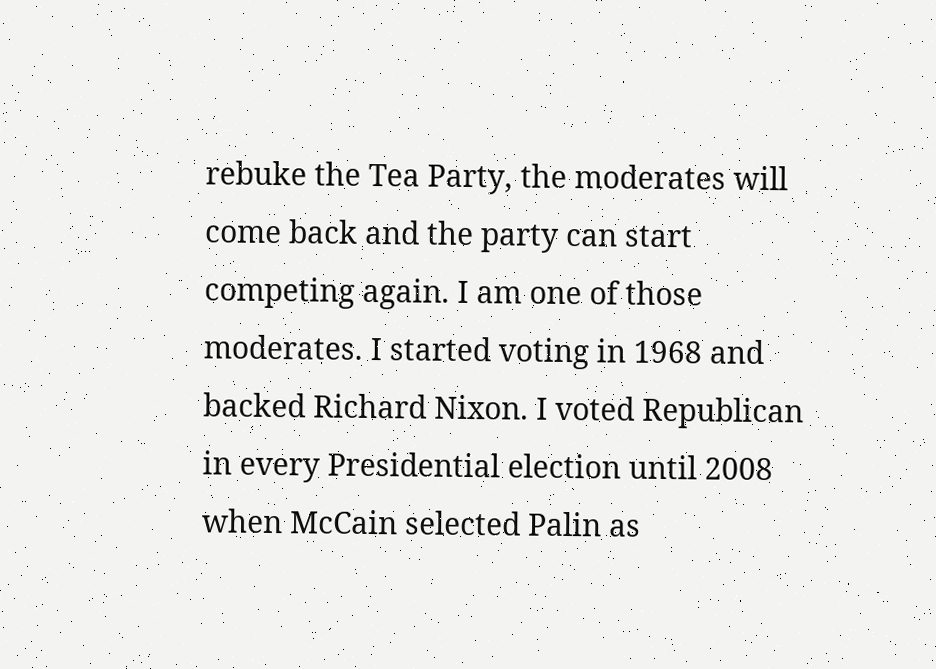rebuke the Tea Party, the moderates will come back and the party can start competing again. I am one of those moderates. I started voting in 1968 and backed Richard Nixon. I voted Republican in every Presidential election until 2008 when McCain selected Palin as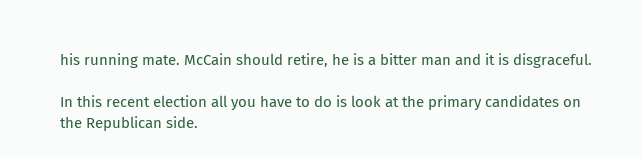his running mate. McCain should retire, he is a bitter man and it is disgraceful.

In this recent election all you have to do is look at the primary candidates on the Republican side.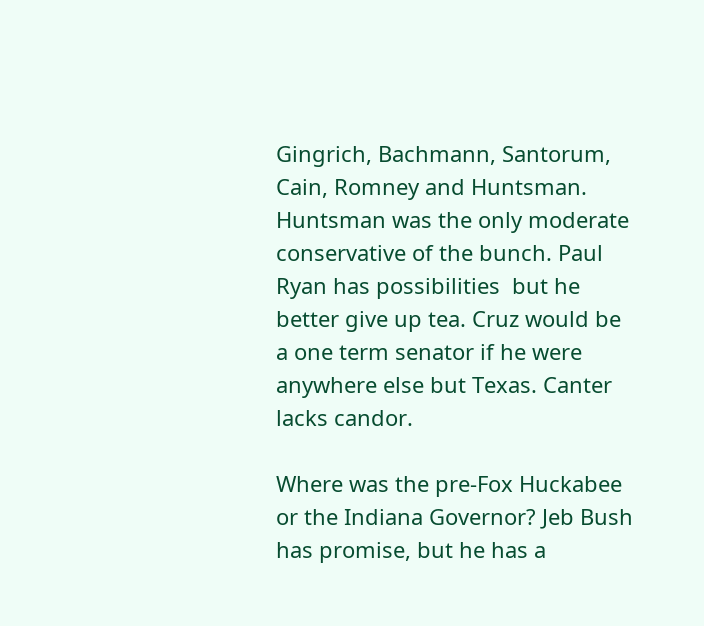Gingrich, Bachmann, Santorum, Cain, Romney and Huntsman. Huntsman was the only moderate conservative of the bunch. Paul Ryan has possibilities  but he better give up tea. Cruz would be a one term senator if he were anywhere else but Texas. Canter lacks candor.

Where was the pre-Fox Huckabee or the Indiana Governor? Jeb Bush has promise, but he has a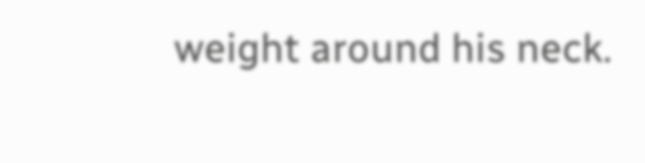weight around his neck.